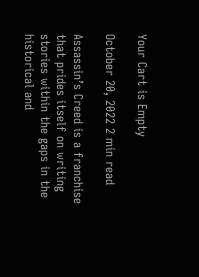Your Cart is Empty

October 20, 2022 2 min read

Assassin’s Creed is a franchise that prides itself on writing stories within the gaps in the historical and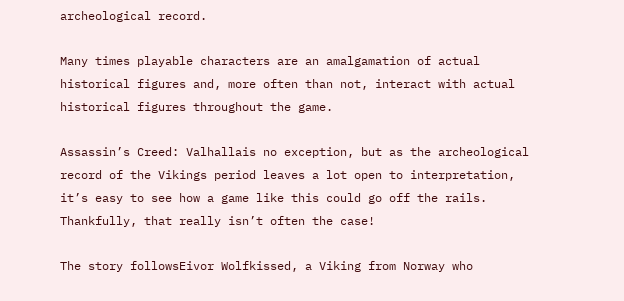archeological record.

Many times playable characters are an amalgamation of actual historical figures and, more often than not, interact with actual historical figures throughout the game.

Assassin’s Creed: Valhallais no exception, but as the archeological record of the Vikings period leaves a lot open to interpretation, it’s easy to see how a game like this could go off the rails. Thankfully, that really isn’t often the case!

The story followsEivor Wolfkissed, a Viking from Norway who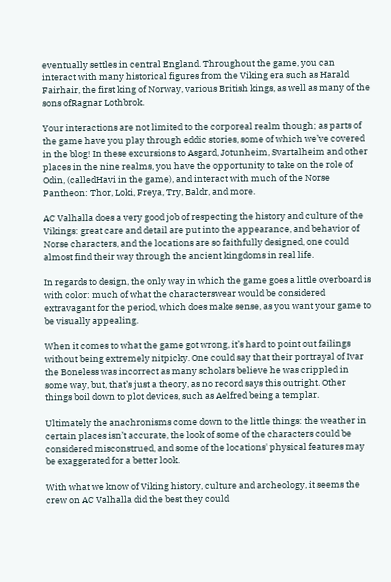eventually settles in central England. Throughout the game, you can interact with many historical figures from the Viking era such as Harald Fairhair, the first king of Norway, various British kings, as well as many of the sons ofRagnar Lothbrok.

Your interactions are not limited to the corporeal realm though; as parts of the game have you play through eddic stories, some of which we’ve covered in the blog! In these excursions to Asgard, Jotunheim, Svartalheim and other places in the nine realms, you have the opportunity to take on the role of Odin, (calledHavi in the game), and interact with much of the Norse Pantheon: Thor, Loki, Freya, Try, Baldr, and more.

AC Valhalla does a very good job of respecting the history and culture of the Vikings: great care and detail are put into the appearance, and behavior of Norse characters, and the locations are so faithfully designed, one could almost find their way through the ancient kingdoms in real life.

In regards to design, the only way in which the game goes a little overboard is with color: much of what the characterswear would be considered extravagant for the period, which does make sense, as you want your game to be visually appealing.

When it comes to what the game got wrong, it’s hard to point out failings without being extremely nitpicky. One could say that their portrayal of Ivar the Boneless was incorrect as many scholars believe he was crippled in some way, but, that’s just a theory, as no record says this outright. Other things boil down to plot devices, such as Aelfred being a templar.

Ultimately the anachronisms come down to the little things: the weather in certain places isn’t accurate, the look of some of the characters could be considered misconstrued, and some of the locations' physical features may be exaggerated for a better look.

With what we know of Viking history, culture and archeology, it seems the crew on AC Valhalla did the best they could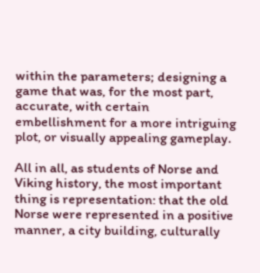within the parameters; designing a game that was, for the most part, accurate, with certain embellishment for a more intriguing plot, or visually appealing gameplay.

All in all, as students of Norse and Viking history, the most important thing is representation: that the old Norse were represented in a positive manner, a city building, culturally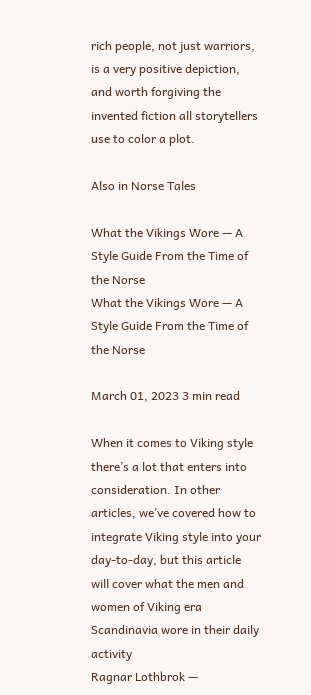rich people, not just warriors, is a very positive depiction, and worth forgiving the invented fiction all storytellers use to color a plot.

Also in Norse Tales

What the Vikings Wore — A Style Guide From the Time of the Norse
What the Vikings Wore — A Style Guide From the Time of the Norse

March 01, 2023 3 min read

When it comes to Viking style there’s a lot that enters into consideration. In other articles, we’ve covered how to integrate Viking style into your day-to-day, but this article will cover what the men and women of Viking era Scandinavia wore in their daily activity
Ragnar Lothbrok —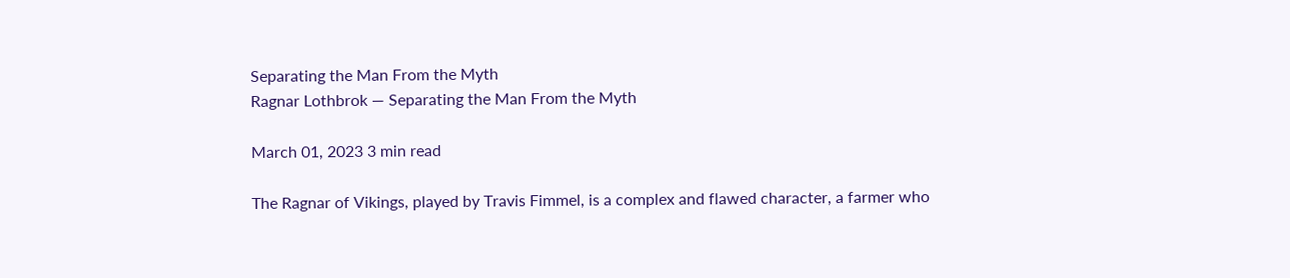Separating the Man From the Myth
Ragnar Lothbrok — Separating the Man From the Myth

March 01, 2023 3 min read

The Ragnar of Vikings, played by Travis Fimmel, is a complex and flawed character, a farmer who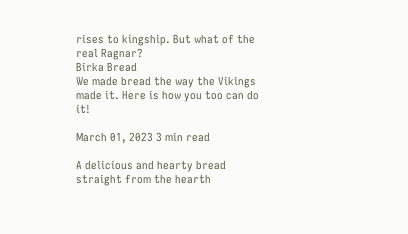rises to kingship. But what of the real Ragnar?
Birka Bread
We made bread the way the Vikings made it. Here is how you too can do it!

March 01, 2023 3 min read

A delicious and hearty bread straight from the hearth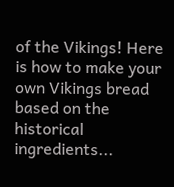of the Vikings! Here is how to make your own Vikings bread based on the historical ingredients...